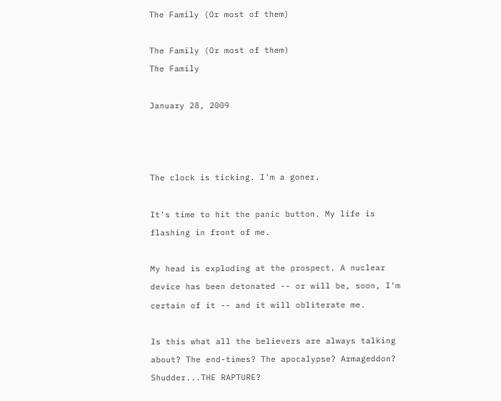The Family (Or most of them)

The Family (Or most of them)
The Family

January 28, 2009



The clock is ticking. I'm a goner.

It's time to hit the panic button. My life is flashing in front of me.

My head is exploding at the prospect. A nuclear device has been detonated -- or will be, soon, I'm certain of it -- and it will obliterate me.

Is this what all the believers are always talking about? The end-times? The apocalypse? Armageddon? Shudder...THE RAPTURE?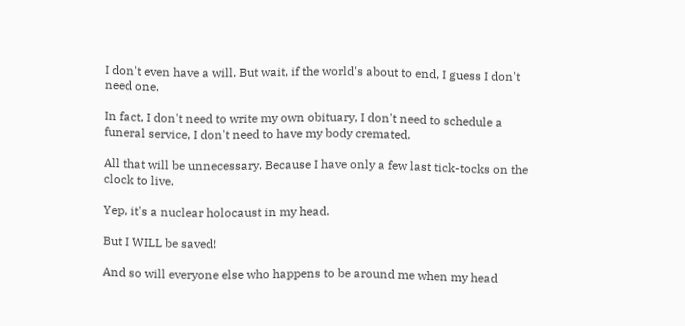I don't even have a will. But wait, if the world's about to end, I guess I don't need one.

In fact, I don't need to write my own obituary, I don't need to schedule a funeral service, I don't need to have my body cremated.

All that will be unnecessary. Because I have only a few last tick-tocks on the clock to live.

Yep, it's a nuclear holocaust in my head.

But I WILL be saved!

And so will everyone else who happens to be around me when my head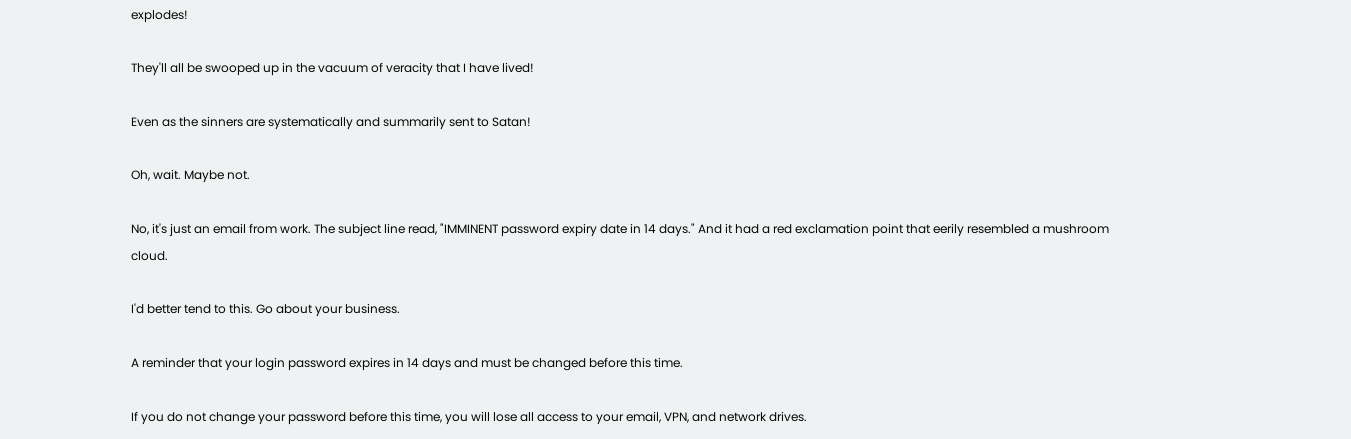explodes!

They'll all be swooped up in the vacuum of veracity that I have lived!

Even as the sinners are systematically and summarily sent to Satan!

Oh, wait. Maybe not.

No, it's just an email from work. The subject line read, "IMMINENT password expiry date in 14 days." And it had a red exclamation point that eerily resembled a mushroom cloud.

I'd better tend to this. Go about your business.

A reminder that your login password expires in 14 days and must be changed before this time.

If you do not change your password before this time, you will lose all access to your email, VPN, and network drives.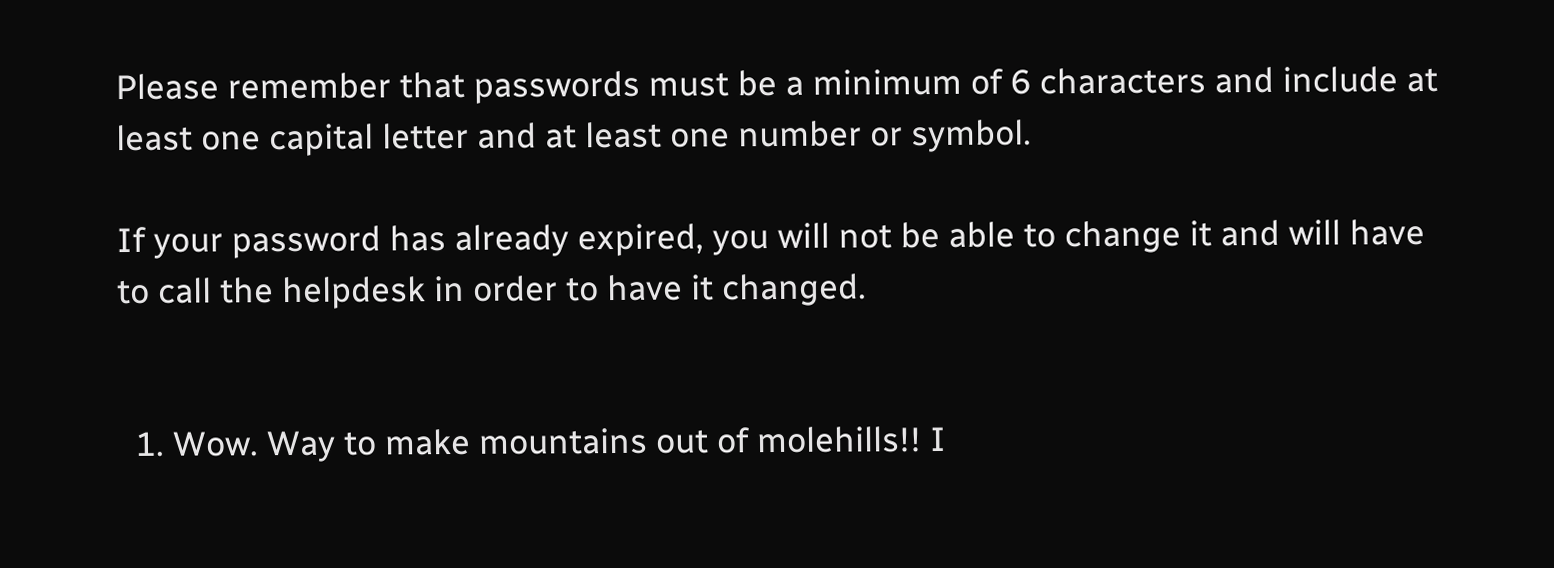Please remember that passwords must be a minimum of 6 characters and include at least one capital letter and at least one number or symbol.

If your password has already expired, you will not be able to change it and will have to call the helpdesk in order to have it changed.


  1. Wow. Way to make mountains out of molehills!! I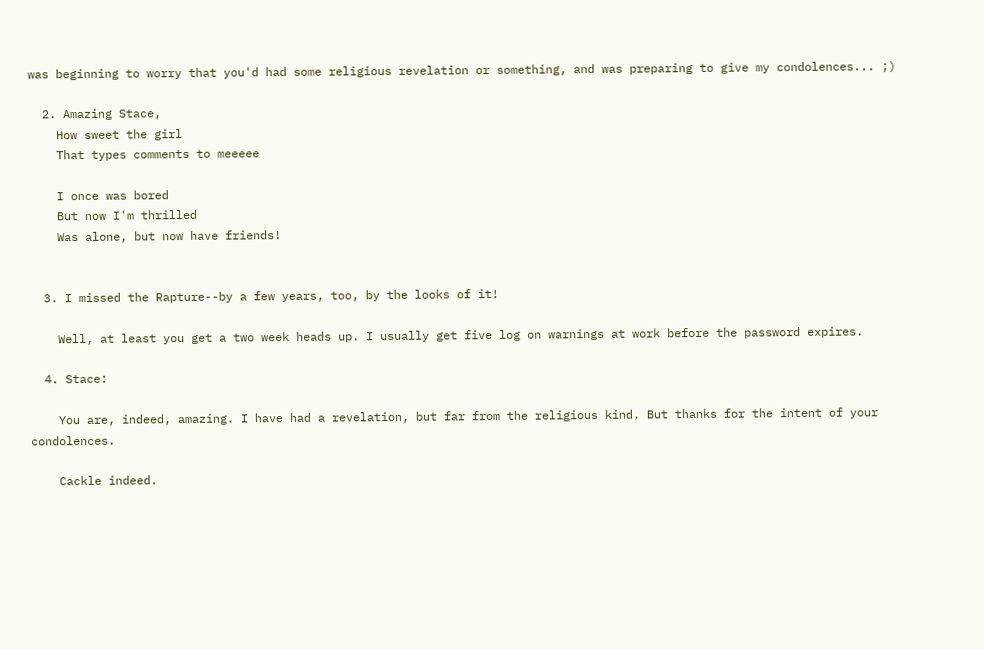was beginning to worry that you'd had some religious revelation or something, and was preparing to give my condolences... ;)

  2. Amazing Stace,
    How sweet the girl
    That types comments to meeeee

    I once was bored
    But now I'm thrilled
    Was alone, but now have friends!


  3. I missed the Rapture--by a few years, too, by the looks of it!

    Well, at least you get a two week heads up. I usually get five log on warnings at work before the password expires.

  4. Stace:

    You are, indeed, amazing. I have had a revelation, but far from the religious kind. But thanks for the intent of your condolences.

    Cackle indeed.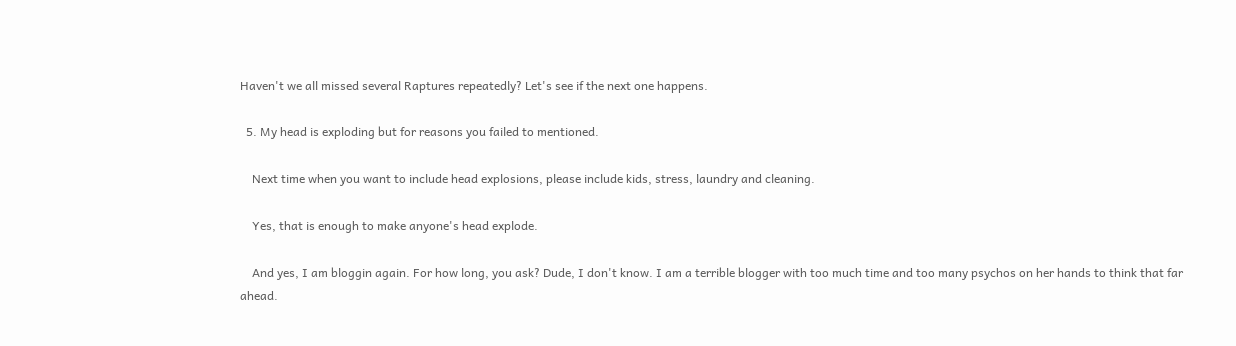Haven't we all missed several Raptures repeatedly? Let's see if the next one happens.

  5. My head is exploding but for reasons you failed to mentioned.

    Next time when you want to include head explosions, please include kids, stress, laundry and cleaning.

    Yes, that is enough to make anyone's head explode.

    And yes, I am bloggin again. For how long, you ask? Dude, I don't know. I am a terrible blogger with too much time and too many psychos on her hands to think that far ahead.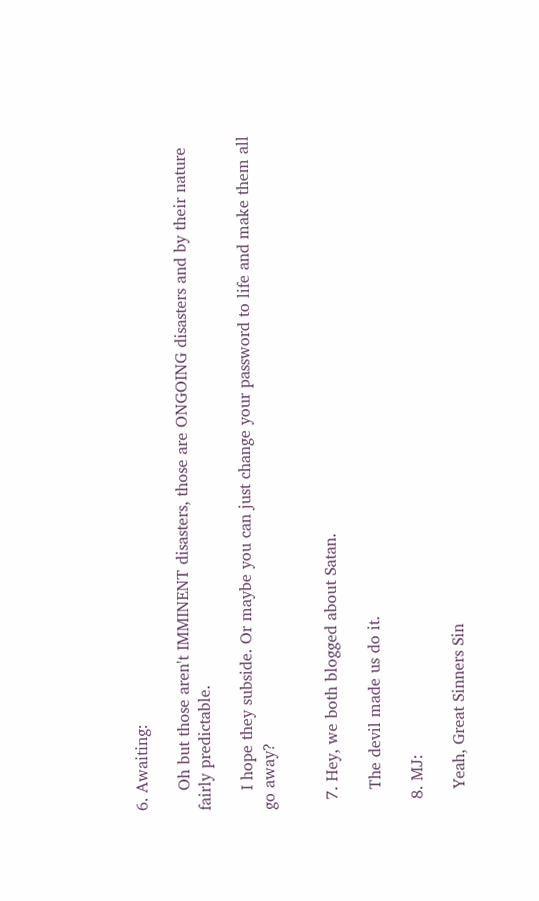6. Awaiting:

    Oh but those aren't IMMINENT disasters, those are ONGOING disasters and by their nature fairly predictable.

    I hope they subside. Or maybe you can just change your password to life and make them all go away?


  7. Hey, we both blogged about Satan.

    The devil made us do it.

  8. MJ:

    Yeah, Great Sinners Sin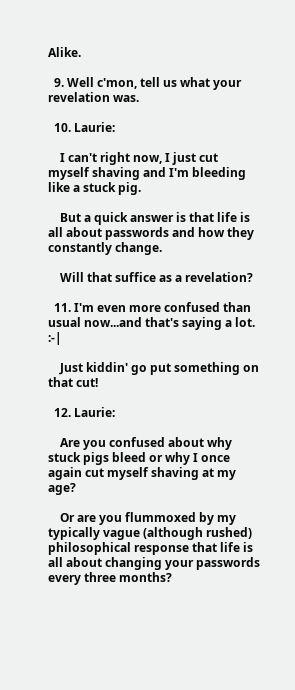Alike.

  9. Well c'mon, tell us what your revelation was.

  10. Laurie:

    I can't right now, I just cut myself shaving and I'm bleeding like a stuck pig.

    But a quick answer is that life is all about passwords and how they constantly change.

    Will that suffice as a revelation?

  11. I'm even more confused than usual now...and that's saying a lot. :-|

    Just kiddin' go put something on that cut!

  12. Laurie:

    Are you confused about why stuck pigs bleed or why I once again cut myself shaving at my age?

    Or are you flummoxed by my typically vague (although rushed) philosophical response that life is all about changing your passwords every three months?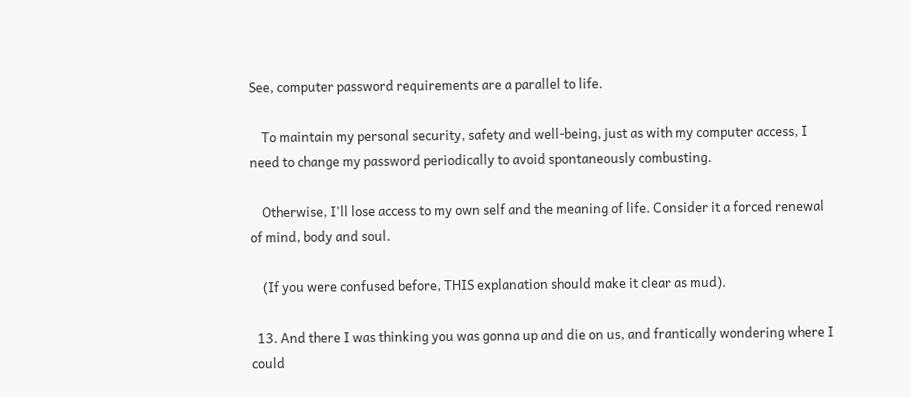See, computer password requirements are a parallel to life.

    To maintain my personal security, safety and well-being, just as with my computer access, I need to change my password periodically to avoid spontaneously combusting.

    Otherwise, I'll lose access to my own self and the meaning of life. Consider it a forced renewal of mind, body and soul.

    (If you were confused before, THIS explanation should make it clear as mud).

  13. And there I was thinking you was gonna up and die on us, and frantically wondering where I could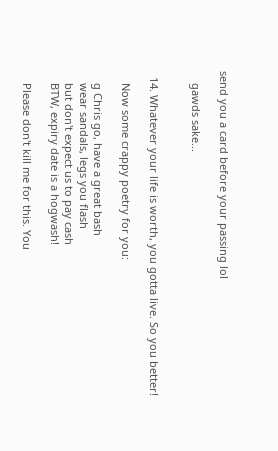send you a card before your passing lol

    gawds sake...


  14. Whatever your life is worth, you gotta live. So you better!

    Now some crappy poetry for you:

    g Chris go, have a great bash
    wear sandals, legs you flash
    but don't expect us to pay cash
    BTW, expiry date is a hogwash!

    Please don't kill me for this. You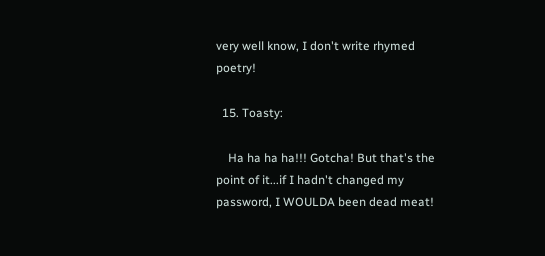very well know, I don't write rhymed poetry!

  15. Toasty:

    Ha ha ha ha!!! Gotcha! But that's the point of it...if I hadn't changed my password, I WOULDA been dead meat!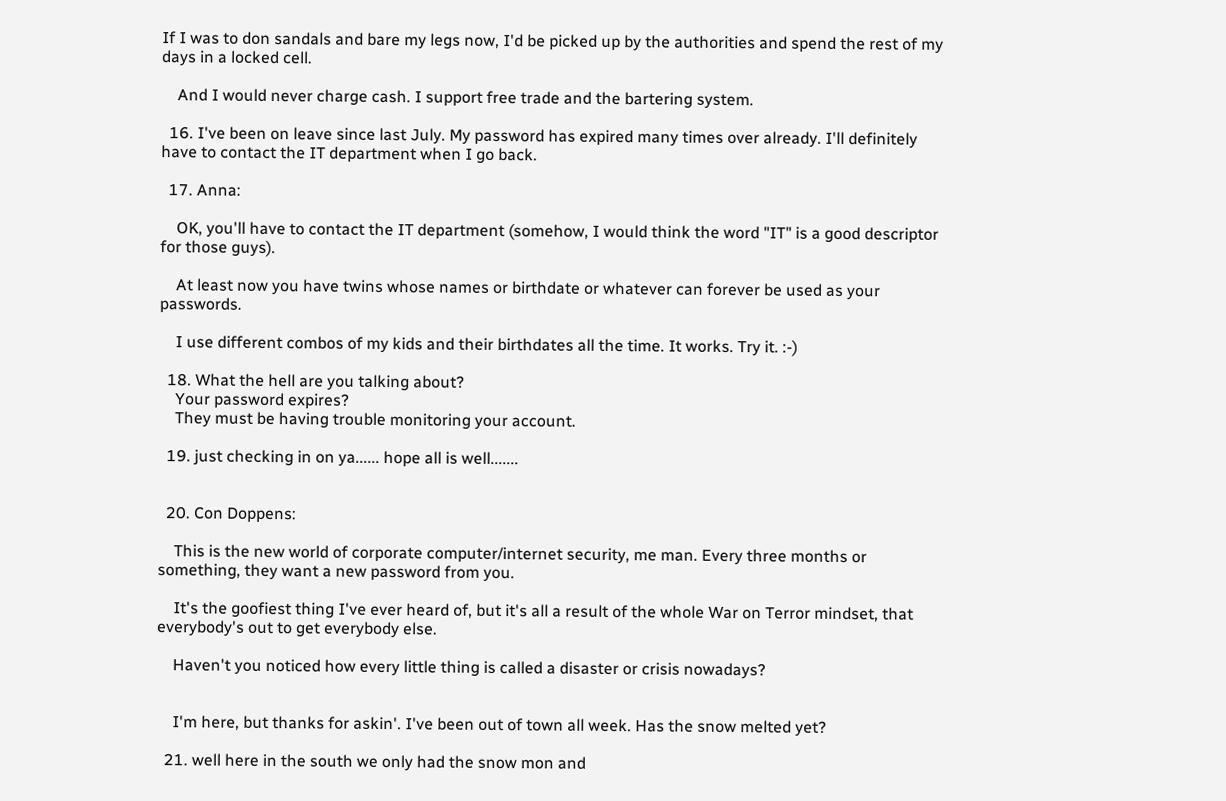If I was to don sandals and bare my legs now, I'd be picked up by the authorities and spend the rest of my days in a locked cell.

    And I would never charge cash. I support free trade and the bartering system.

  16. I've been on leave since last July. My password has expired many times over already. I'll definitely have to contact the IT department when I go back.

  17. Anna:

    OK, you'll have to contact the IT department (somehow, I would think the word "IT" is a good descriptor for those guys).

    At least now you have twins whose names or birthdate or whatever can forever be used as your passwords.

    I use different combos of my kids and their birthdates all the time. It works. Try it. :-)

  18. What the hell are you talking about?
    Your password expires?
    They must be having trouble monitoring your account.

  19. just checking in on ya...... hope all is well.......


  20. Con Doppens:

    This is the new world of corporate computer/internet security, me man. Every three months or something, they want a new password from you.

    It's the goofiest thing I've ever heard of, but it's all a result of the whole War on Terror mindset, that everybody's out to get everybody else.

    Haven't you noticed how every little thing is called a disaster or crisis nowadays?


    I'm here, but thanks for askin'. I've been out of town all week. Has the snow melted yet?

  21. well here in the south we only had the snow mon and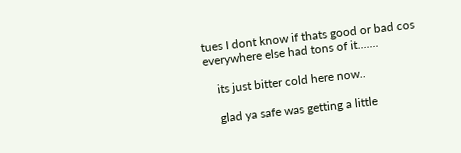tues I dont know if thats good or bad cos everywhere else had tons of it.......

    its just bitter cold here now..

    glad ya safe was getting a little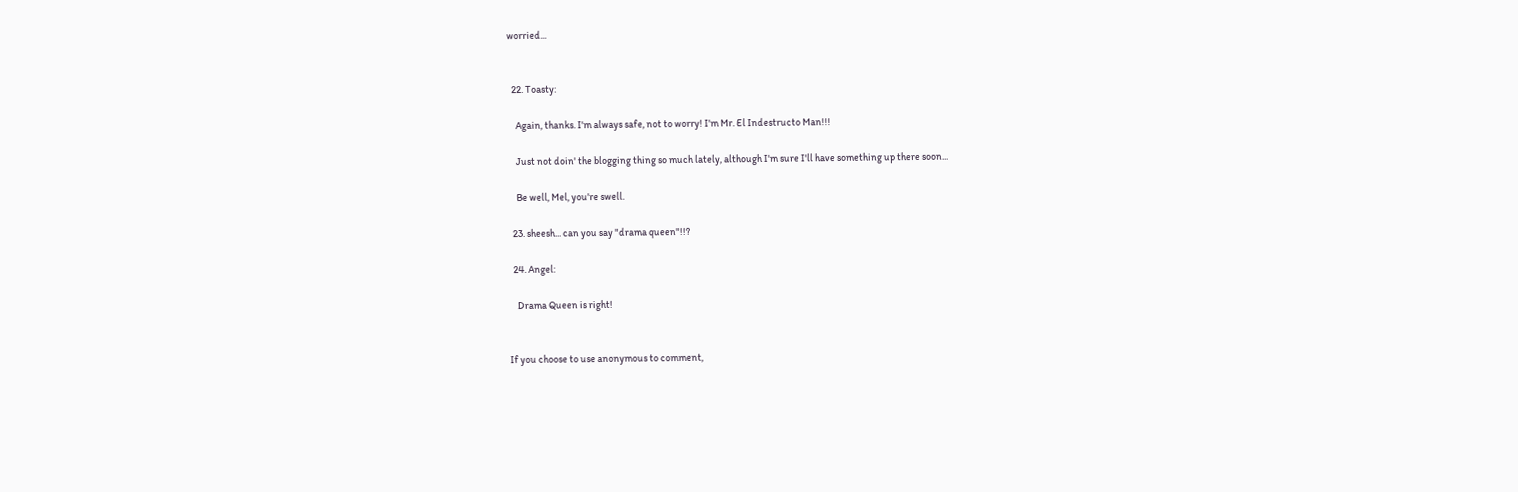worried...


  22. Toasty:

    Again, thanks. I'm always safe, not to worry! I'm Mr. El Indestructo Man!!!

    Just not doin' the blogging thing so much lately, although I'm sure I'll have something up there soon...

    Be well, Mel, you're swell.

  23. sheesh... can you say "drama queen"!!?

  24. Angel:

    Drama Queen is right!


If you choose to use anonymous to comment,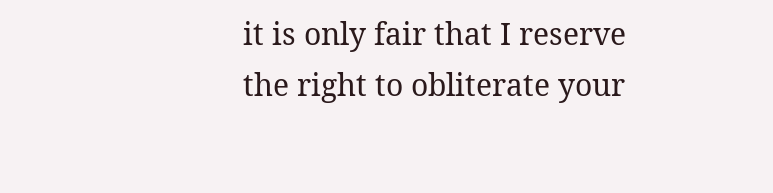it is only fair that I reserve the right to obliterate your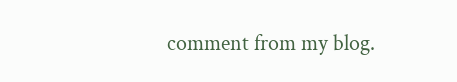comment from my blog.